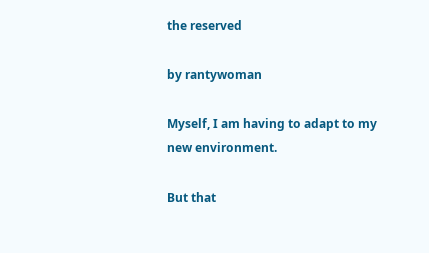the reserved

by rantywoman

Myself, I am having to adapt to my new environment.

But that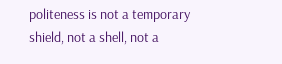politeness is not a temporary shield, not a shell, not a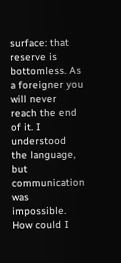surface: that reserve is bottomless. As a foreigner you will never reach the end of it. I understood the language, but communication was impossible. How could I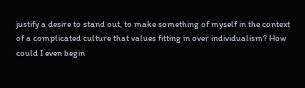justify a desire to stand out, to make something of myself in the context of a complicated culture that values fitting in over individualism? How could I even begin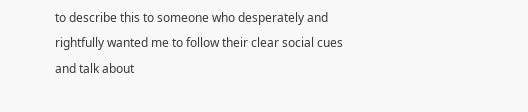to describe this to someone who desperately and rightfully wanted me to follow their clear social cues and talk about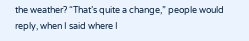the weather? “That’s quite a change,” people would reply, when I said where I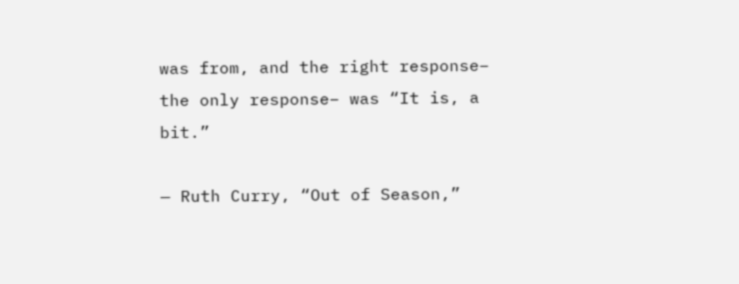was from, and the right response– the only response– was “It is, a bit.”

— Ruth Curry, “Out of Season,”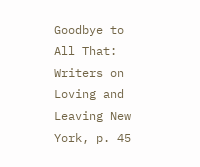Goodbye to All That: Writers on Loving and Leaving New York, p. 45